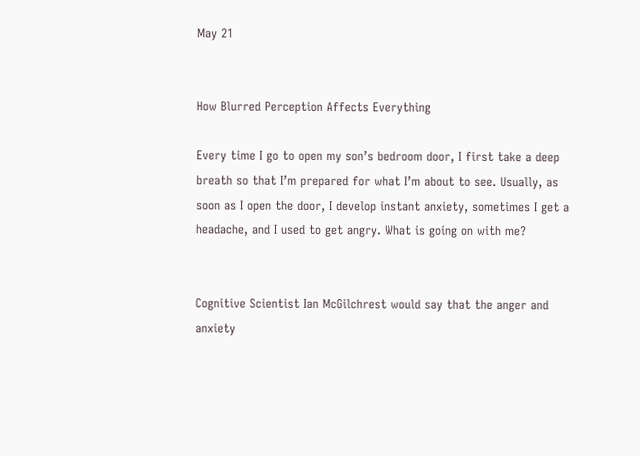May 21


How Blurred Perception Affects Everything

Every time I go to open my son’s bedroom door, I first take a deep breath so that I’m prepared for what I’m about to see. Usually, as soon as I open the door, I develop instant anxiety, sometimes I get a headache, and I used to get angry. What is going on with me?


Cognitive Scientist Ian McGilchrest would say that the anger and anxiety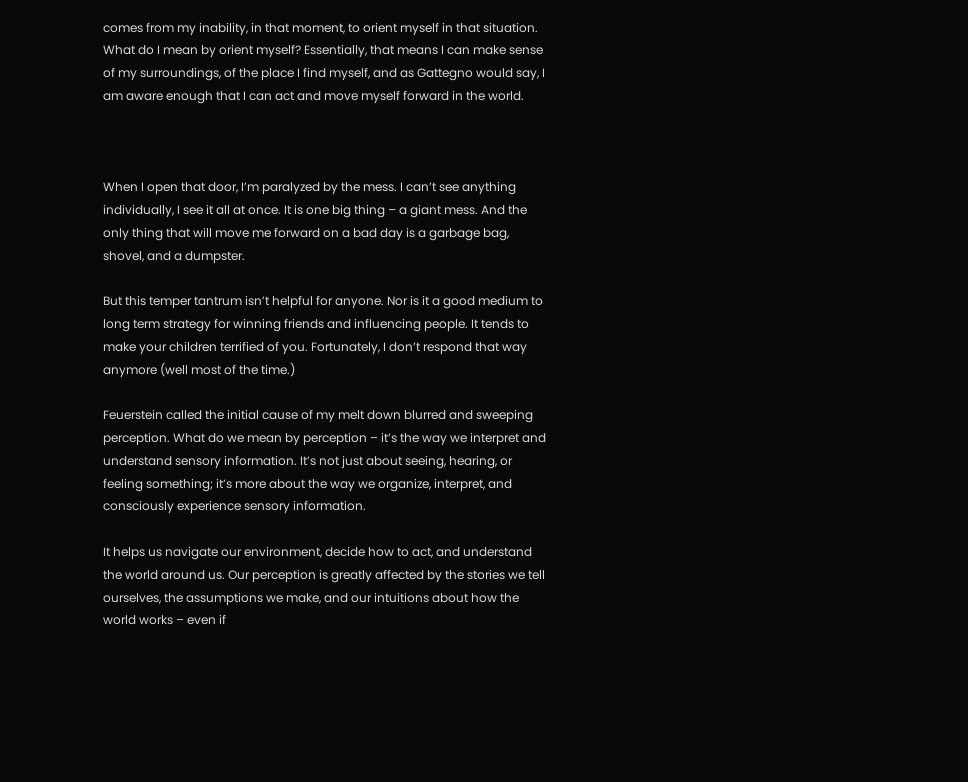comes from my inability, in that moment, to orient myself in that situation. What do I mean by orient myself? Essentially, that means I can make sense of my surroundings, of the place I find myself, and as Gattegno would say, I am aware enough that I can act and move myself forward in the world.



When I open that door, I’m paralyzed by the mess. I can’t see anything individually, I see it all at once. It is one big thing – a giant mess. And the only thing that will move me forward on a bad day is a garbage bag, shovel, and a dumpster.

But this temper tantrum isn’t helpful for anyone. Nor is it a good medium to long term strategy for winning friends and influencing people. It tends to make your children terrified of you. Fortunately, I don’t respond that way anymore (well most of the time.)

Feuerstein called the initial cause of my melt down blurred and sweeping perception. What do we mean by perception – it’s the way we interpret and understand sensory information. It’s not just about seeing, hearing, or feeling something; it’s more about the way we organize, interpret, and consciously experience sensory information.

It helps us navigate our environment, decide how to act, and understand the world around us. Our perception is greatly affected by the stories we tell ourselves, the assumptions we make, and our intuitions about how the world works – even if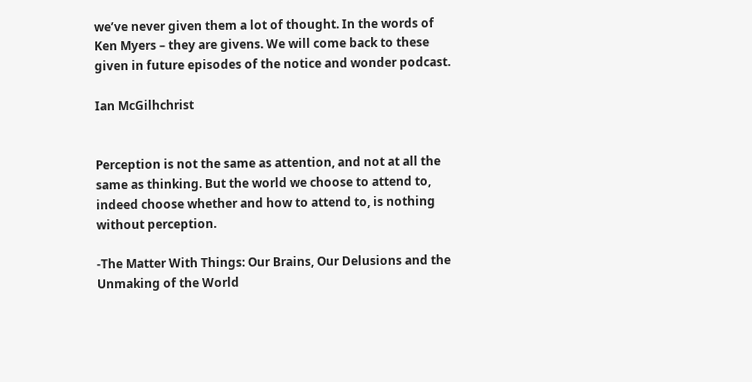we’ve never given them a lot of thought. In the words of Ken Myers – they are givens. We will come back to these given in future episodes of the notice and wonder podcast.

Ian McGilhchrist


Perception is not the same as attention, and not at all the same as thinking. But the world we choose to attend to, indeed choose whether and how to attend to, is nothing without perception.

-The Matter With Things: Our Brains, Our Delusions and the Unmaking of the World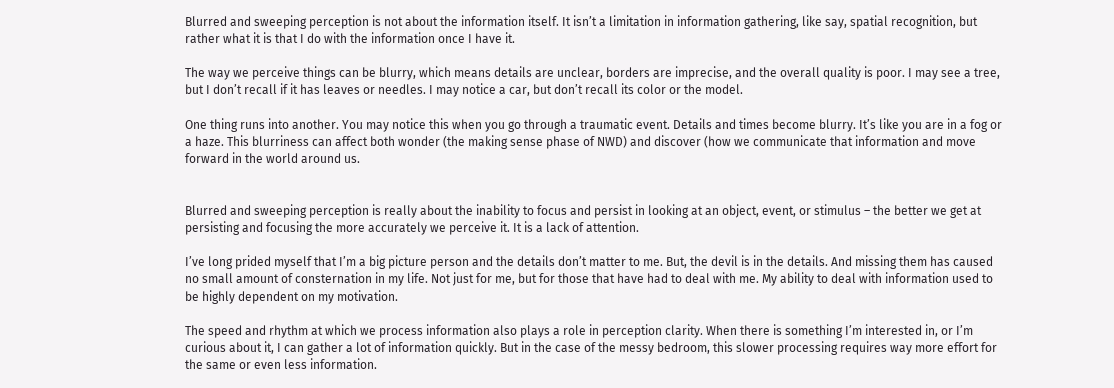Blurred and sweeping perception is not about the information itself. It isn’t a limitation in information gathering, like say, spatial recognition, but rather what it is that I do with the information once I have it.

The way we perceive things can be blurry, which means details are unclear, borders are imprecise, and the overall quality is poor. I may see a tree, but I don’t recall if it has leaves or needles. I may notice a car, but don’t recall its color or the model.

One thing runs into another. You may notice this when you go through a traumatic event. Details and times become blurry. It’s like you are in a fog or a haze. This blurriness can affect both wonder (the making sense phase of NWD) and discover (how we communicate that information and move forward in the world around us.


Blurred and sweeping perception is really about the inability to focus and persist in looking at an object, event, or stimulus – the better we get at persisting and focusing the more accurately we perceive it. It is a lack of attention.

I’ve long prided myself that I’m a big picture person and the details don’t matter to me. But, the devil is in the details. And missing them has caused no small amount of consternation in my life. Not just for me, but for those that have had to deal with me. My ability to deal with information used to be highly dependent on my motivation.

The speed and rhythm at which we process information also plays a role in perception clarity. When there is something I’m interested in, or I’m curious about it, I can gather a lot of information quickly. But in the case of the messy bedroom, this slower processing requires way more effort for the same or even less information.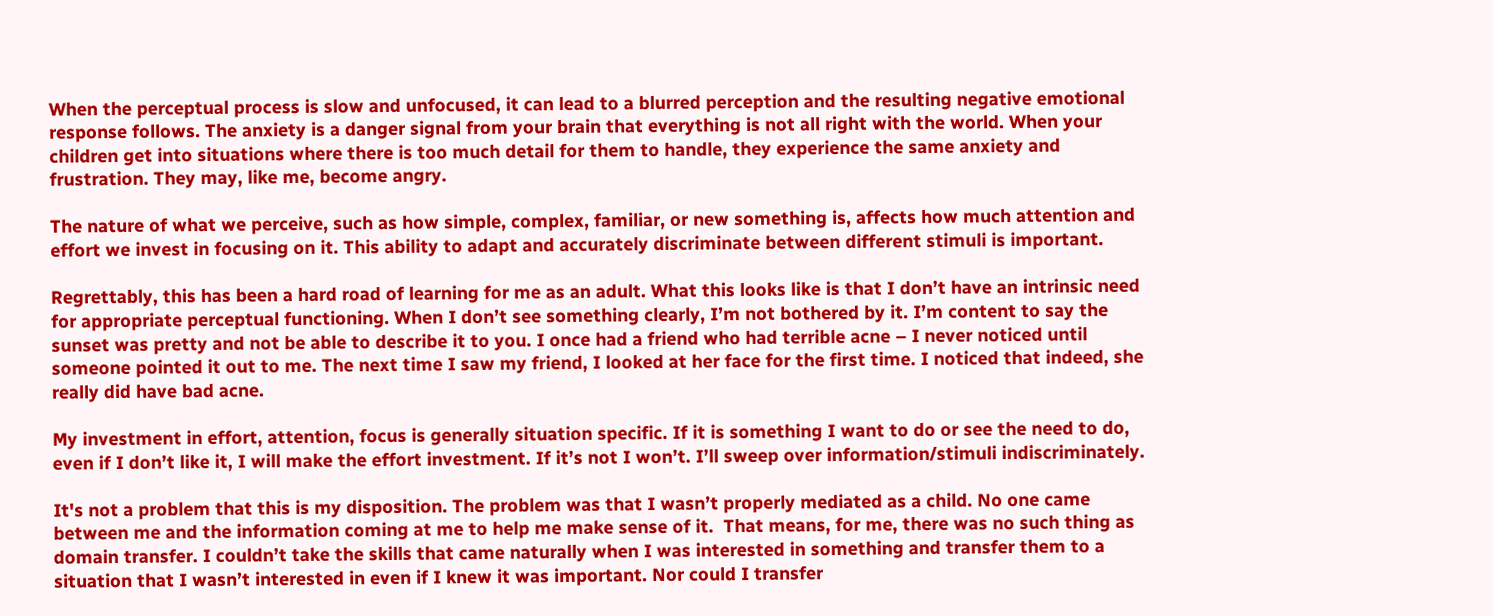When the perceptual process is slow and unfocused, it can lead to a blurred perception and the resulting negative emotional response follows. The anxiety is a danger signal from your brain that everything is not all right with the world. When your children get into situations where there is too much detail for them to handle, they experience the same anxiety and frustration. They may, like me, become angry.

The nature of what we perceive, such as how simple, complex, familiar, or new something is, affects how much attention and effort we invest in focusing on it. This ability to adapt and accurately discriminate between different stimuli is important.

Regrettably, this has been a hard road of learning for me as an adult. What this looks like is that I don’t have an intrinsic need for appropriate perceptual functioning. When I don’t see something clearly, I’m not bothered by it. I’m content to say the sunset was pretty and not be able to describe it to you. I once had a friend who had terrible acne – I never noticed until someone pointed it out to me. The next time I saw my friend, I looked at her face for the first time. I noticed that indeed, she really did have bad acne.

My investment in effort, attention, focus is generally situation specific. If it is something I want to do or see the need to do, even if I don’t like it, I will make the effort investment. If it’s not I won’t. I’ll sweep over information/stimuli indiscriminately.

It's not a problem that this is my disposition. The problem was that I wasn’t properly mediated as a child. No one came between me and the information coming at me to help me make sense of it.  That means, for me, there was no such thing as domain transfer. I couldn’t take the skills that came naturally when I was interested in something and transfer them to a situation that I wasn’t interested in even if I knew it was important. Nor could I transfer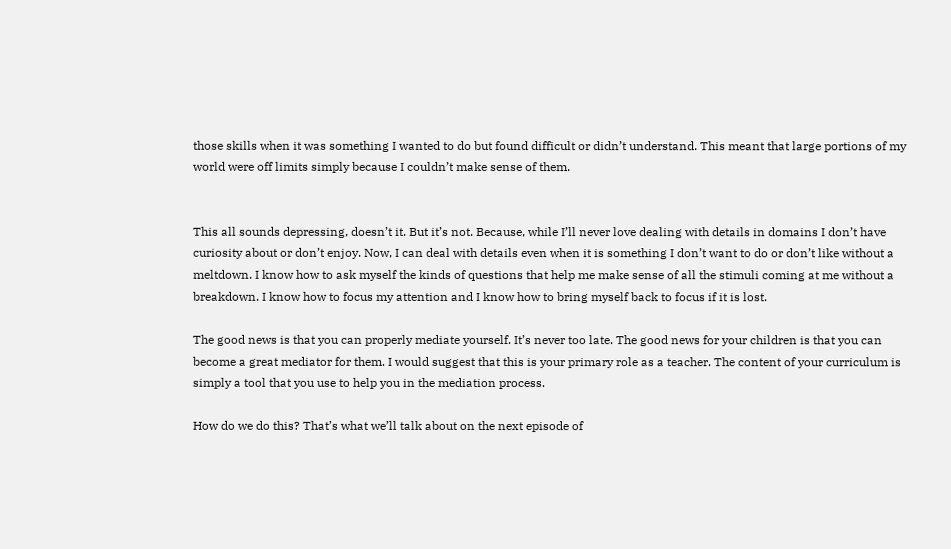those skills when it was something I wanted to do but found difficult or didn’t understand. This meant that large portions of my world were off limits simply because I couldn’t make sense of them.


This all sounds depressing, doesn’t it. But it’s not. Because, while I’ll never love dealing with details in domains I don’t have curiosity about or don’t enjoy. Now, I can deal with details even when it is something I don’t want to do or don’t like without a meltdown. I know how to ask myself the kinds of questions that help me make sense of all the stimuli coming at me without a breakdown. I know how to focus my attention and I know how to bring myself back to focus if it is lost.

The good news is that you can properly mediate yourself. It’s never too late. The good news for your children is that you can become a great mediator for them. I would suggest that this is your primary role as a teacher. The content of your curriculum is simply a tool that you use to help you in the mediation process.

How do we do this? That’s what we’ll talk about on the next episode of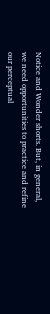Notice and Wonder shorts. But, in general, we need opportunities to practice and refine our perceptual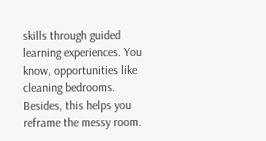skills through guided learning experiences. You know, opportunities like cleaning bedrooms. Besides, this helps you reframe the messy room.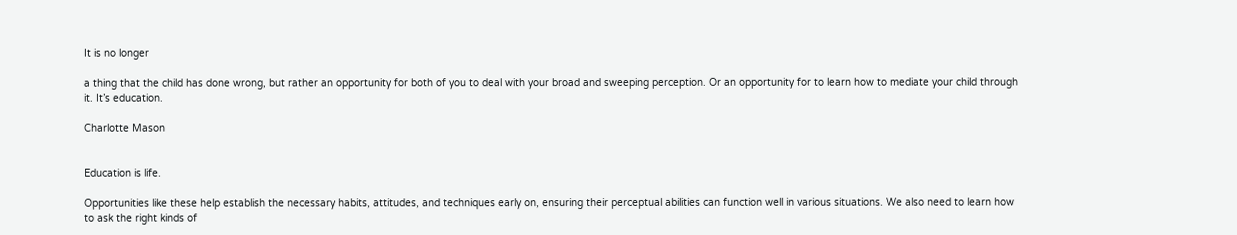It is no longer

a thing that the child has done wrong, but rather an opportunity for both of you to deal with your broad and sweeping perception. Or an opportunity for to learn how to mediate your child through it. It’s education.

Charlotte Mason


Education is life.

Opportunities like these help establish the necessary habits, attitudes, and techniques early on, ensuring their perceptual abilities can function well in various situations. We also need to learn how to ask the right kinds of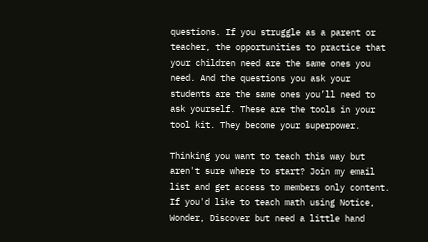questions. If you struggle as a parent or teacher, the opportunities to practice that your children need are the same ones you need. And the questions you ask your students are the same ones you’ll need to ask yourself. These are the tools in your tool kit. They become your superpower.

Thinking you want to teach this way but aren't sure where to start? Join my email list and get access to members only content.
If you'd like to teach math using Notice, Wonder, Discover but need a little hand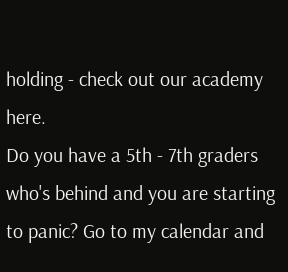holding - check out our academy here.
Do you have a 5th - 7th graders who's behind and you are starting to panic? Go to my calendar and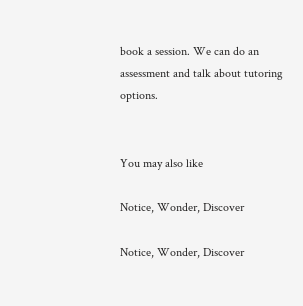book a session. We can do an assessment and talk about tutoring options.


You may also like

Notice, Wonder, Discover

Notice, Wonder, Discover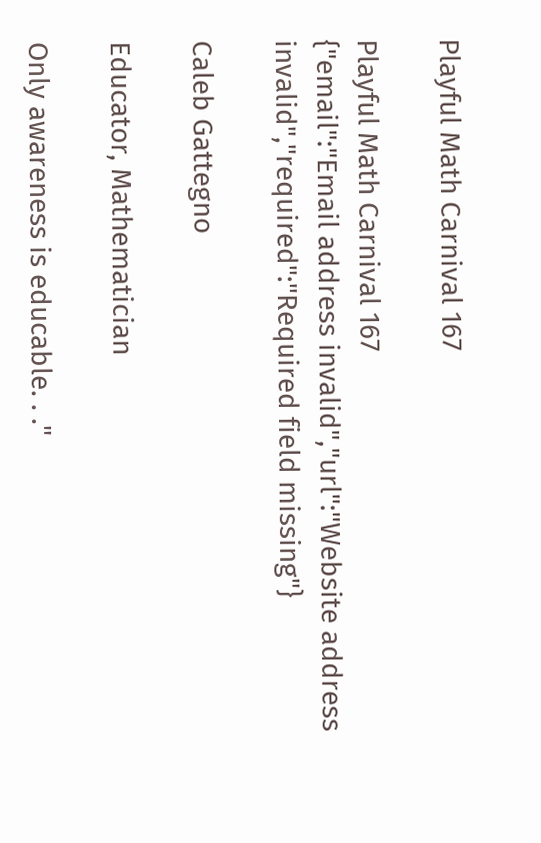Playful Math Carnival 167

Playful Math Carnival 167
{"email":"Email address invalid","url":"Website address invalid","required":"Required field missing"}

Caleb Gattegno

Educator, Mathematician

Only awareness is educable. . ."